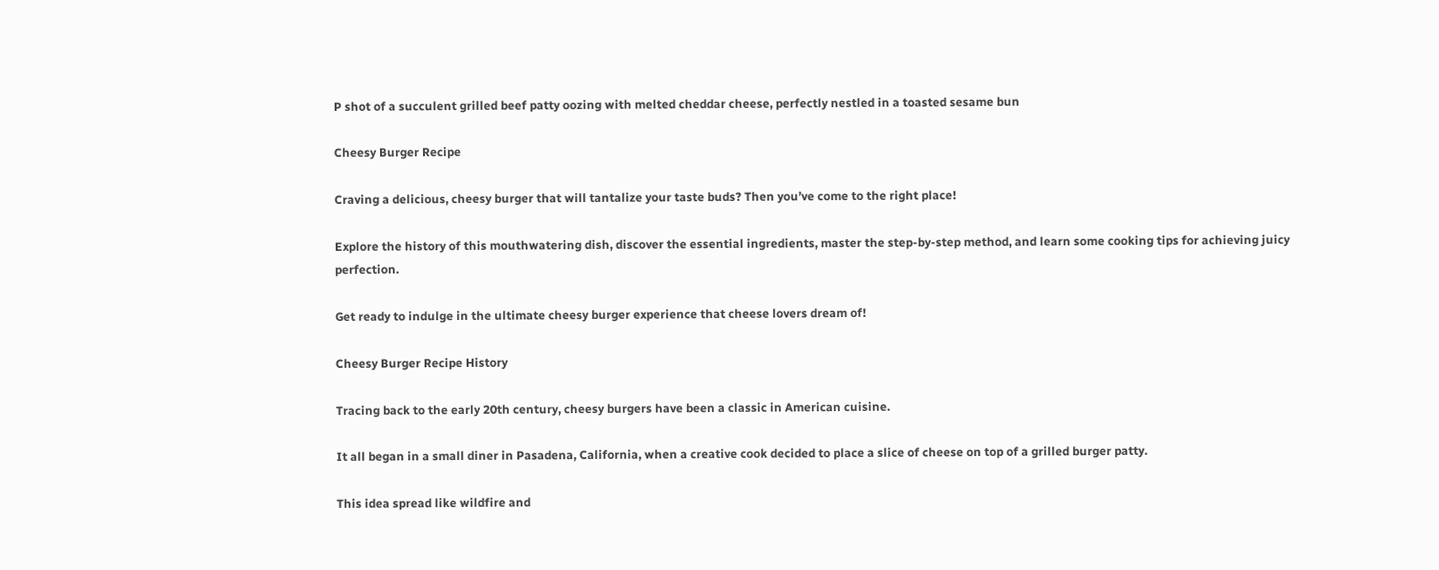P shot of a succulent grilled beef patty oozing with melted cheddar cheese, perfectly nestled in a toasted sesame bun

Cheesy Burger Recipe

Craving a delicious, cheesy burger that will tantalize your taste buds? Then you’ve come to the right place!

Explore the history of this mouthwatering dish, discover the essential ingredients, master the step-by-step method, and learn some cooking tips for achieving juicy perfection.

Get ready to indulge in the ultimate cheesy burger experience that cheese lovers dream of!

Cheesy Burger Recipe History

Tracing back to the early 20th century, cheesy burgers have been a classic in American cuisine.

It all began in a small diner in Pasadena, California, when a creative cook decided to place a slice of cheese on top of a grilled burger patty.

This idea spread like wildfire and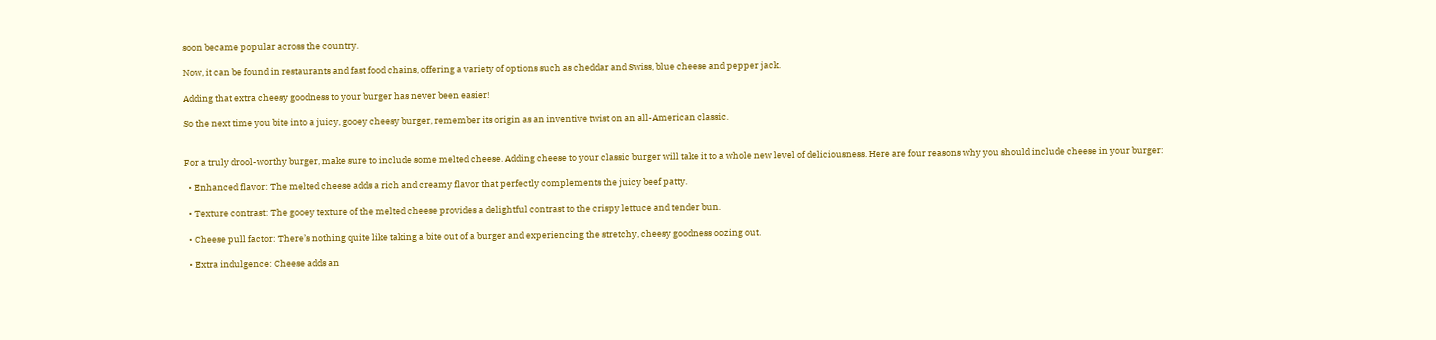soon became popular across the country.

Now, it can be found in restaurants and fast food chains, offering a variety of options such as cheddar and Swiss, blue cheese and pepper jack.

Adding that extra cheesy goodness to your burger has never been easier!

So the next time you bite into a juicy, gooey cheesy burger, remember its origin as an inventive twist on an all-American classic.


For a truly drool-worthy burger, make sure to include some melted cheese. Adding cheese to your classic burger will take it to a whole new level of deliciousness. Here are four reasons why you should include cheese in your burger:

  • Enhanced flavor: The melted cheese adds a rich and creamy flavor that perfectly complements the juicy beef patty.

  • Texture contrast: The gooey texture of the melted cheese provides a delightful contrast to the crispy lettuce and tender bun.

  • Cheese pull factor: There’s nothing quite like taking a bite out of a burger and experiencing the stretchy, cheesy goodness oozing out.

  • Extra indulgence: Cheese adds an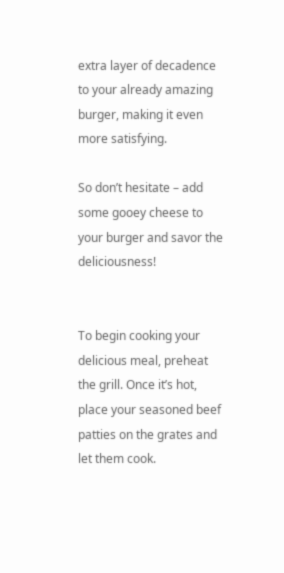extra layer of decadence to your already amazing burger, making it even more satisfying.

So don’t hesitate – add some gooey cheese to your burger and savor the deliciousness!


To begin cooking your delicious meal, preheat the grill. Once it’s hot, place your seasoned beef patties on the grates and let them cook.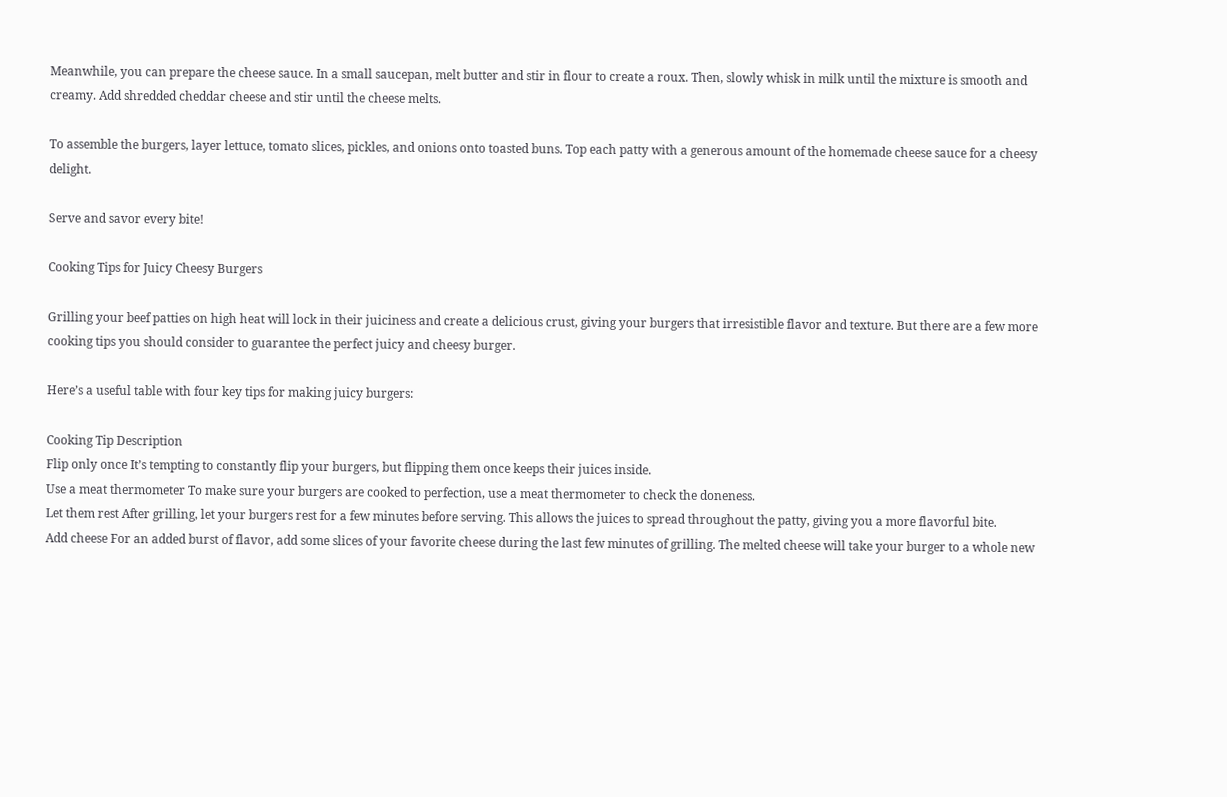Meanwhile, you can prepare the cheese sauce. In a small saucepan, melt butter and stir in flour to create a roux. Then, slowly whisk in milk until the mixture is smooth and creamy. Add shredded cheddar cheese and stir until the cheese melts.

To assemble the burgers, layer lettuce, tomato slices, pickles, and onions onto toasted buns. Top each patty with a generous amount of the homemade cheese sauce for a cheesy delight.

Serve and savor every bite!

Cooking Tips for Juicy Cheesy Burgers

Grilling your beef patties on high heat will lock in their juiciness and create a delicious crust, giving your burgers that irresistible flavor and texture. But there are a few more cooking tips you should consider to guarantee the perfect juicy and cheesy burger.

Here’s a useful table with four key tips for making juicy burgers:

Cooking Tip Description
Flip only once It’s tempting to constantly flip your burgers, but flipping them once keeps their juices inside.
Use a meat thermometer To make sure your burgers are cooked to perfection, use a meat thermometer to check the doneness.
Let them rest After grilling, let your burgers rest for a few minutes before serving. This allows the juices to spread throughout the patty, giving you a more flavorful bite.
Add cheese For an added burst of flavor, add some slices of your favorite cheese during the last few minutes of grilling. The melted cheese will take your burger to a whole new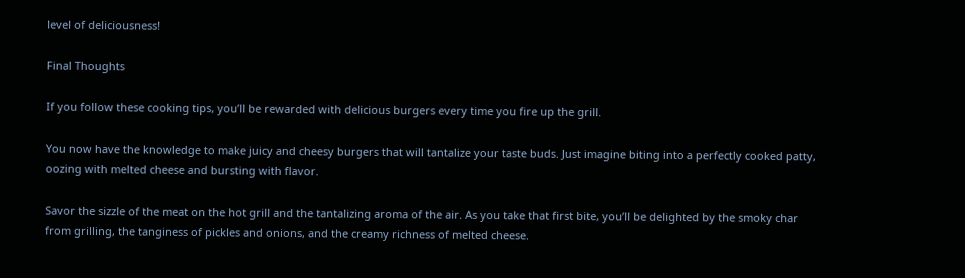level of deliciousness!

Final Thoughts

If you follow these cooking tips, you’ll be rewarded with delicious burgers every time you fire up the grill.

You now have the knowledge to make juicy and cheesy burgers that will tantalize your taste buds. Just imagine biting into a perfectly cooked patty, oozing with melted cheese and bursting with flavor.

Savor the sizzle of the meat on the hot grill and the tantalizing aroma of the air. As you take that first bite, you’ll be delighted by the smoky char from grilling, the tanginess of pickles and onions, and the creamy richness of melted cheese.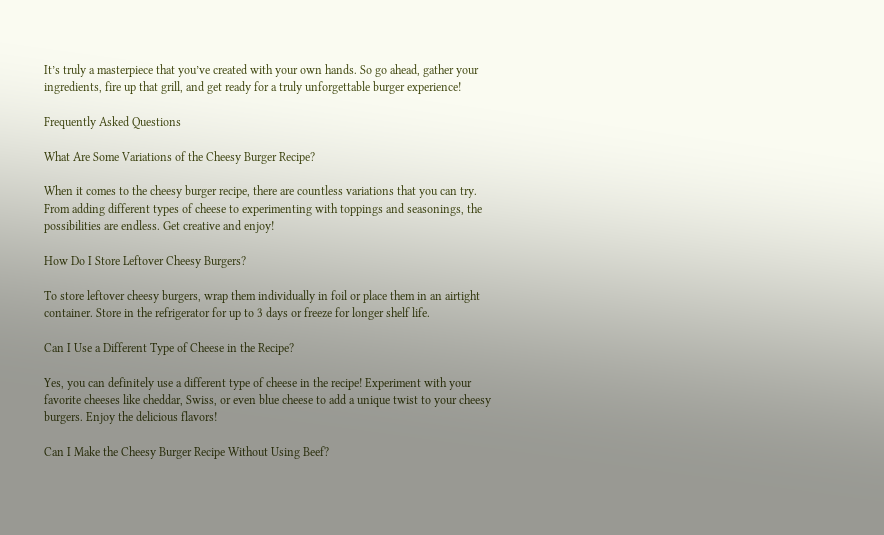It’s truly a masterpiece that you’ve created with your own hands. So go ahead, gather your ingredients, fire up that grill, and get ready for a truly unforgettable burger experience!

Frequently Asked Questions

What Are Some Variations of the Cheesy Burger Recipe?

When it comes to the cheesy burger recipe, there are countless variations that you can try. From adding different types of cheese to experimenting with toppings and seasonings, the possibilities are endless. Get creative and enjoy!

How Do I Store Leftover Cheesy Burgers?

To store leftover cheesy burgers, wrap them individually in foil or place them in an airtight container. Store in the refrigerator for up to 3 days or freeze for longer shelf life.

Can I Use a Different Type of Cheese in the Recipe?

Yes, you can definitely use a different type of cheese in the recipe! Experiment with your favorite cheeses like cheddar, Swiss, or even blue cheese to add a unique twist to your cheesy burgers. Enjoy the delicious flavors!

Can I Make the Cheesy Burger Recipe Without Using Beef?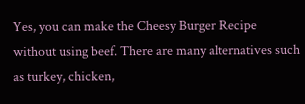Yes, you can make the Cheesy Burger Recipe without using beef. There are many alternatives such as turkey, chicken,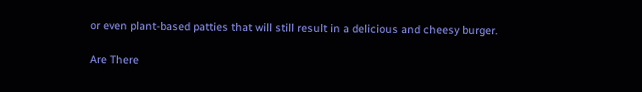or even plant-based patties that will still result in a delicious and cheesy burger.

Are There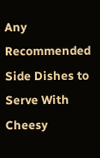Any Recommended Side Dishes to Serve With Cheesy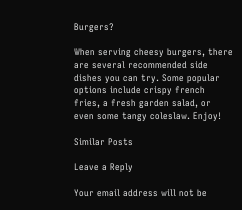Burgers?

When serving cheesy burgers, there are several recommended side dishes you can try. Some popular options include crispy french fries, a fresh garden salad, or even some tangy coleslaw. Enjoy!

Similar Posts

Leave a Reply

Your email address will not be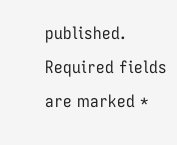published. Required fields are marked *